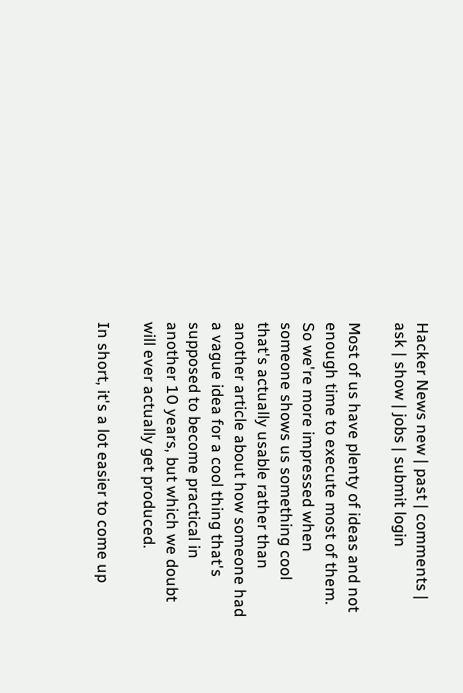Hacker News new | past | comments | ask | show | jobs | submit login

Most of us have plenty of ideas and not enough time to execute most of them. So we're more impressed when someone shows us something cool that's actually usable rather than another article about how someone had a vague idea for a cool thing that's supposed to become practical in another 10 years, but which we doubt will ever actually get produced.

In short, it's a lot easier to come up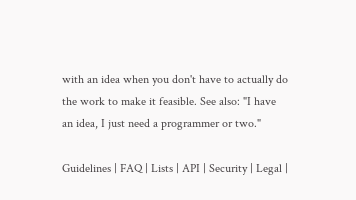with an idea when you don't have to actually do the work to make it feasible. See also: "I have an idea, I just need a programmer or two."

Guidelines | FAQ | Lists | API | Security | Legal |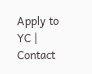Apply to YC | Contact